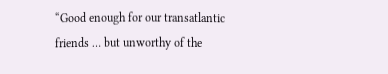“Good enough for our transatlantic friends … but unworthy of the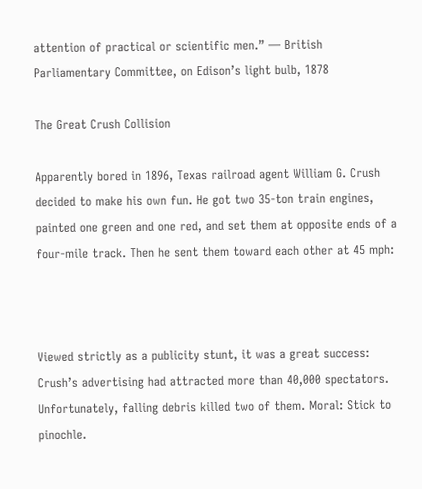attention of practical or scientific men.” — British Parliamentary Committee, on Edison’s light bulb, 1878

The Great Crush Collision

Apparently bored in 1896, Texas railroad agent William G. Crush decided to make his own fun. He got two 35-ton train engines, painted one green and one red, and set them at opposite ends of a four-mile track. Then he sent them toward each other at 45 mph:



Viewed strictly as a publicity stunt, it was a great success: Crush’s advertising had attracted more than 40,000 spectators. Unfortunately, falling debris killed two of them. Moral: Stick to pinochle.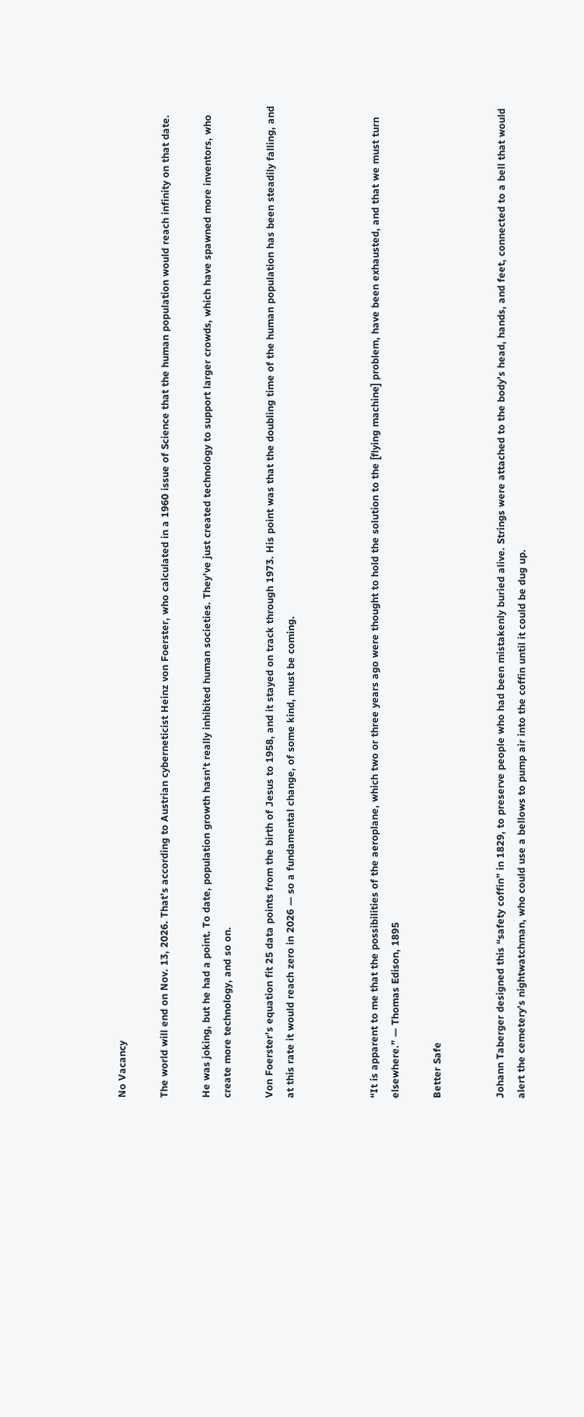No Vacancy

The world will end on Nov. 13, 2026. That’s according to Austrian cyberneticist Heinz von Foerster, who calculated in a 1960 issue of Science that the human population would reach infinity on that date.

He was joking, but he had a point. To date, population growth hasn’t really inhibited human societies. They’ve just created technology to support larger crowds, which have spawned more inventors, who create more technology, and so on.

Von Foerster’s equation fit 25 data points from the birth of Jesus to 1958, and it stayed on track through 1973. His point was that the doubling time of the human population has been steadily falling, and at this rate it would reach zero in 2026 — so a fundamental change, of some kind, must be coming.



“It is apparent to me that the possibilities of the aeroplane, which two or three years ago were thought to hold the solution to the [flying machine] problem, have been exhausted, and that we must turn elsewhere.” — Thomas Edison, 1895

Better Safe


Johann Taberger designed this “safety coffin” in 1829, to preserve people who had been mistakenly buried alive. Strings were attached to the body’s head, hands, and feet, connected to a bell that would alert the cemetery’s nightwatchman, who could use a bellows to pump air into the coffin until it could be dug up.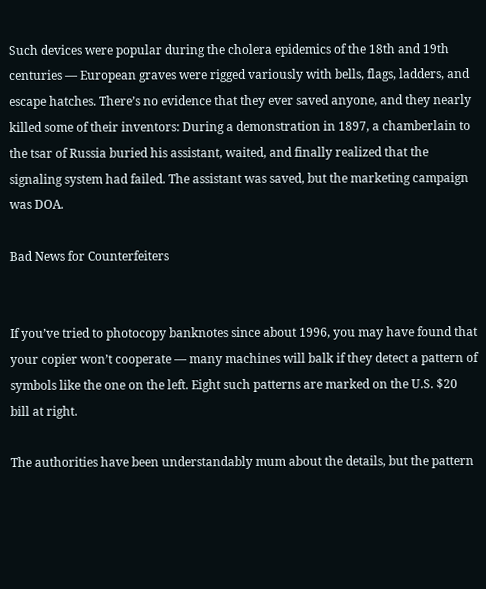Such devices were popular during the cholera epidemics of the 18th and 19th centuries — European graves were rigged variously with bells, flags, ladders, and escape hatches. There’s no evidence that they ever saved anyone, and they nearly killed some of their inventors: During a demonstration in 1897, a chamberlain to the tsar of Russia buried his assistant, waited, and finally realized that the signaling system had failed. The assistant was saved, but the marketing campaign was DOA.

Bad News for Counterfeiters


If you’ve tried to photocopy banknotes since about 1996, you may have found that your copier won’t cooperate — many machines will balk if they detect a pattern of symbols like the one on the left. Eight such patterns are marked on the U.S. $20 bill at right.

The authorities have been understandably mum about the details, but the pattern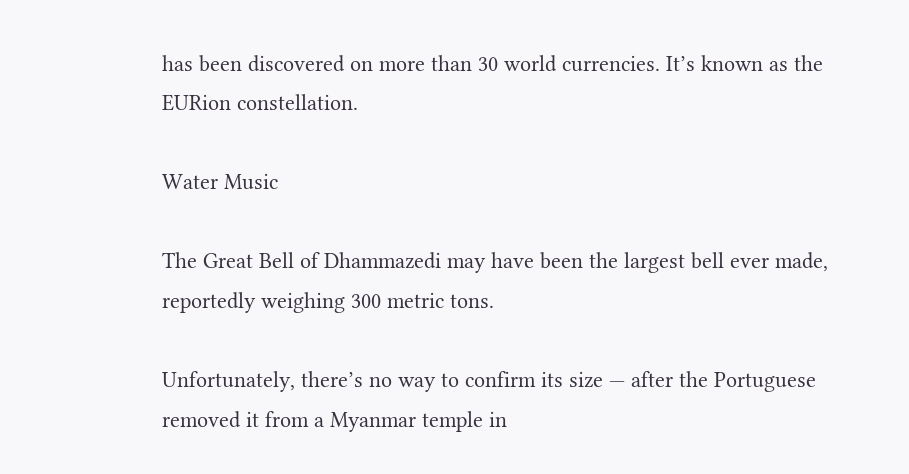has been discovered on more than 30 world currencies. It’s known as the EURion constellation.

Water Music

The Great Bell of Dhammazedi may have been the largest bell ever made, reportedly weighing 300 metric tons.

Unfortunately, there’s no way to confirm its size — after the Portuguese removed it from a Myanmar temple in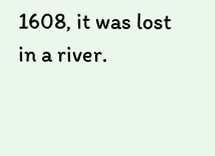1608, it was lost in a river.